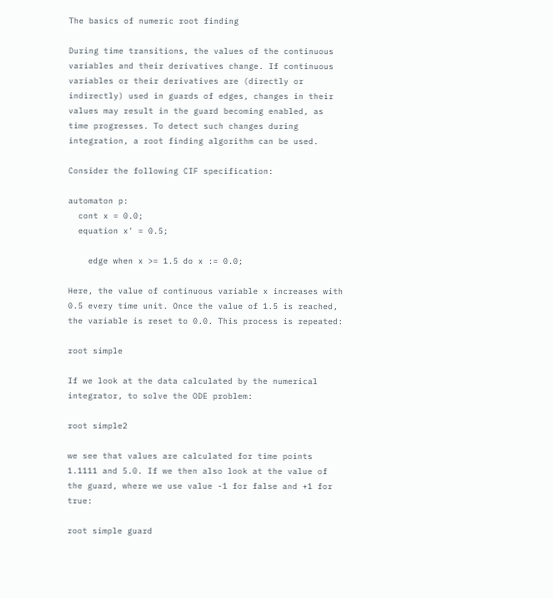The basics of numeric root finding

During time transitions, the values of the continuous variables and their derivatives change. If continuous variables or their derivatives are (directly or indirectly) used in guards of edges, changes in their values may result in the guard becoming enabled, as time progresses. To detect such changes during integration, a root finding algorithm can be used.

Consider the following CIF specification:

automaton p:
  cont x = 0.0;
  equation x' = 0.5;

    edge when x >= 1.5 do x := 0.0;

Here, the value of continuous variable x increases with 0.5 every time unit. Once the value of 1.5 is reached, the variable is reset to 0.0. This process is repeated:

root simple

If we look at the data calculated by the numerical integrator, to solve the ODE problem:

root simple2

we see that values are calculated for time points 1.1111 and 5.0. If we then also look at the value of the guard, where we use value -1 for false and +1 for true:

root simple guard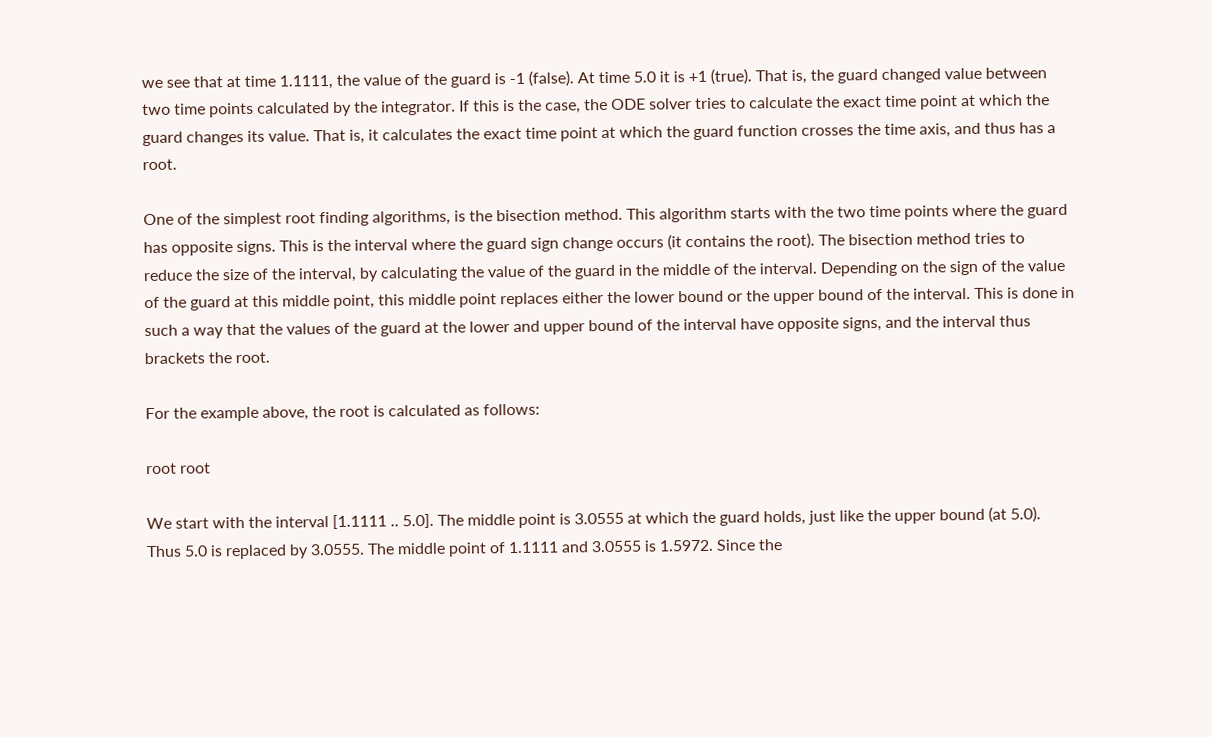we see that at time 1.1111, the value of the guard is -1 (false). At time 5.0 it is +1 (true). That is, the guard changed value between two time points calculated by the integrator. If this is the case, the ODE solver tries to calculate the exact time point at which the guard changes its value. That is, it calculates the exact time point at which the guard function crosses the time axis, and thus has a root.

One of the simplest root finding algorithms, is the bisection method. This algorithm starts with the two time points where the guard has opposite signs. This is the interval where the guard sign change occurs (it contains the root). The bisection method tries to reduce the size of the interval, by calculating the value of the guard in the middle of the interval. Depending on the sign of the value of the guard at this middle point, this middle point replaces either the lower bound or the upper bound of the interval. This is done in such a way that the values of the guard at the lower and upper bound of the interval have opposite signs, and the interval thus brackets the root.

For the example above, the root is calculated as follows:

root root

We start with the interval [1.1111 .. 5.0]. The middle point is 3.0555 at which the guard holds, just like the upper bound (at 5.0). Thus 5.0 is replaced by 3.0555. The middle point of 1.1111 and 3.0555 is 1.5972. Since the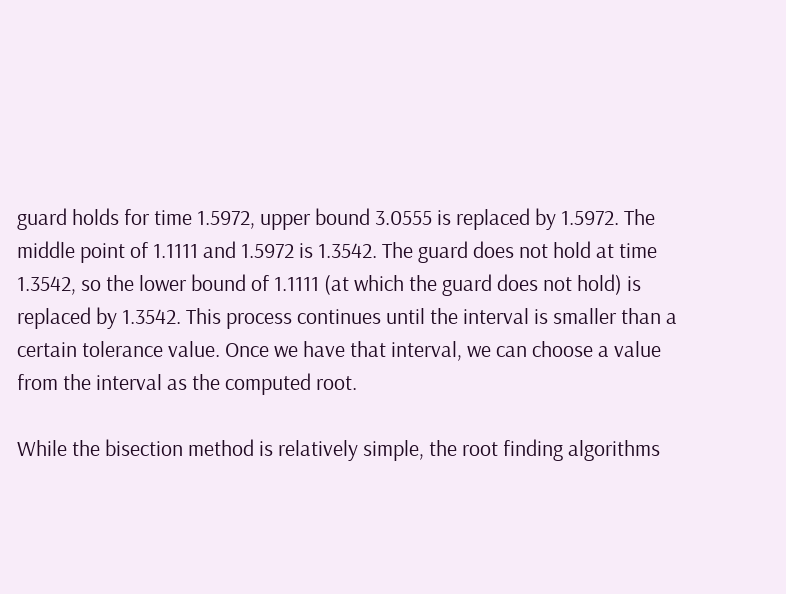guard holds for time 1.5972, upper bound 3.0555 is replaced by 1.5972. The middle point of 1.1111 and 1.5972 is 1.3542. The guard does not hold at time 1.3542, so the lower bound of 1.1111 (at which the guard does not hold) is replaced by 1.3542. This process continues until the interval is smaller than a certain tolerance value. Once we have that interval, we can choose a value from the interval as the computed root.

While the bisection method is relatively simple, the root finding algorithms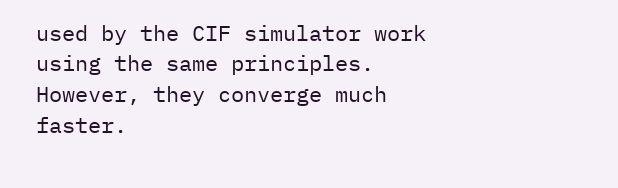used by the CIF simulator work using the same principles. However, they converge much faster.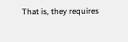That is, they requires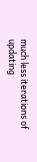much less iterations of updating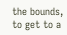the bounds, to get to a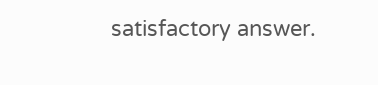satisfactory answer.